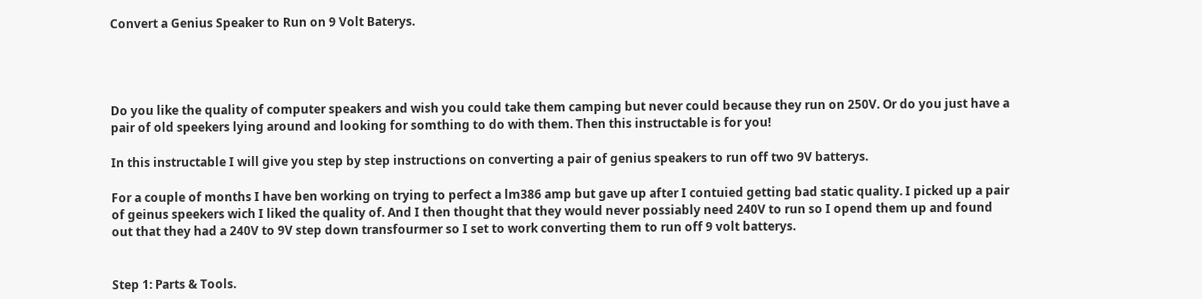Convert a Genius Speaker to Run on 9 Volt Baterys.




Do you like the quality of computer speakers and wish you could take them camping but never could because they run on 250V. Or do you just have a pair of old speekers lying around and looking for somthing to do with them. Then this instructable is for you!

In this instructable I will give you step by step instructions on converting a pair of genius speakers to run off two 9V batterys.

For a couple of months I have ben working on trying to perfect a lm386 amp but gave up after I contuied getting bad static quality. I picked up a pair of geinus speekers wich I liked the quality of. And I then thought that they would never possiably need 240V to run so I opend them up and found out that they had a 240V to 9V step down transfourmer so I set to work converting them to run off 9 volt batterys.


Step 1: Parts & Tools.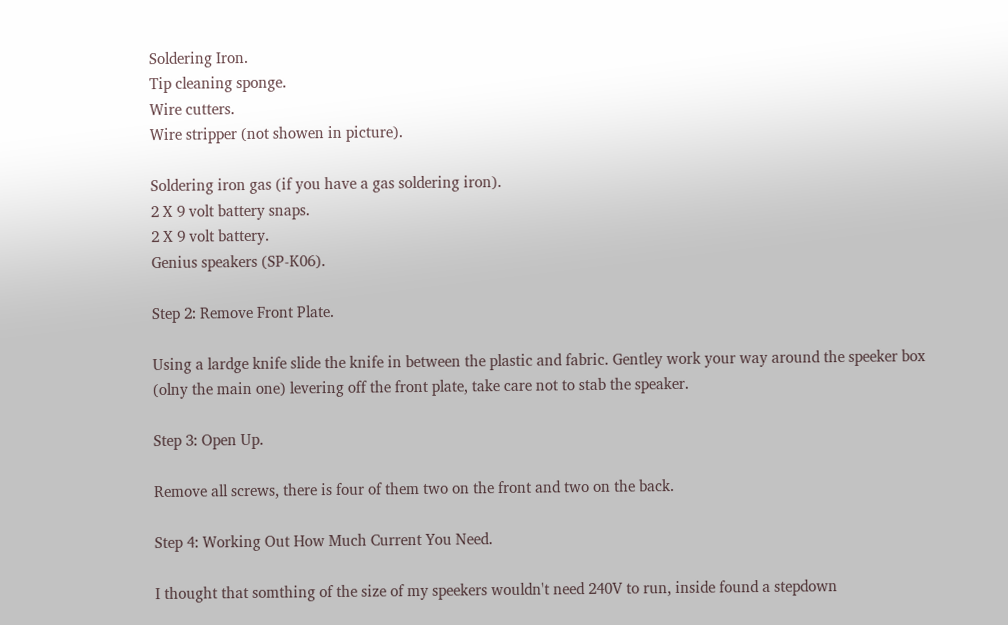Soldering Iron.
Tip cleaning sponge.
Wire cutters.
Wire stripper (not showen in picture).

Soldering iron gas (if you have a gas soldering iron).
2 X 9 volt battery snaps.
2 X 9 volt battery.
Genius speakers (SP-K06).

Step 2: Remove Front Plate.

Using a lardge knife slide the knife in between the plastic and fabric. Gentley work your way around the speeker box (olny the main one) levering off the front plate, take care not to stab the speaker.

Step 3: Open Up.

Remove all screws, there is four of them two on the front and two on the back.

Step 4: Working Out How Much Current You Need.

I thought that somthing of the size of my speekers wouldn't need 240V to run, inside found a stepdown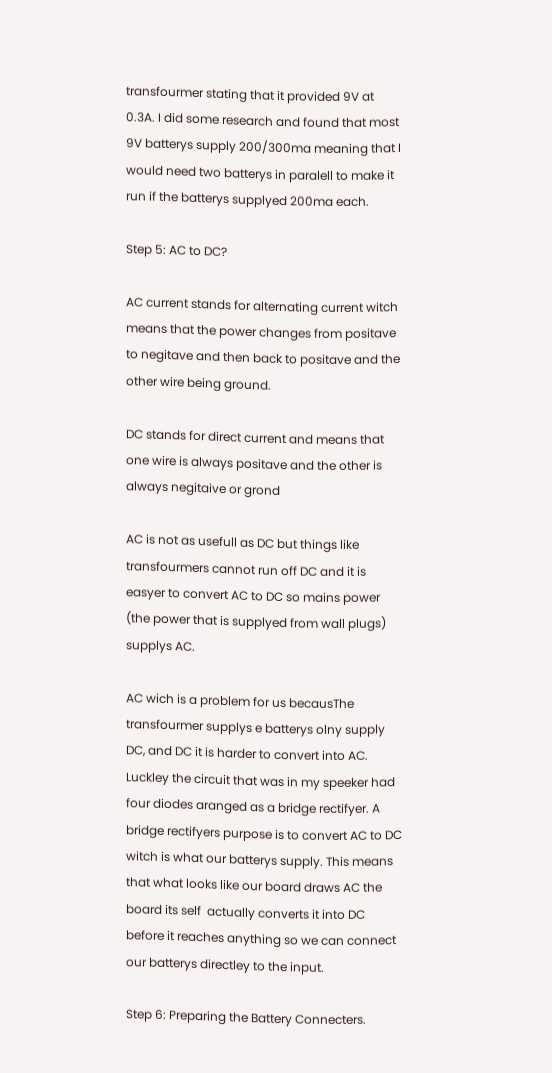transfourmer stating that it provided 9V at 0.3A. I did some research and found that most 9V batterys supply 200/300ma meaning that I would need two batterys in paralell to make it run if the batterys supplyed 200ma each.

Step 5: AC to DC?

AC current stands for alternating current witch means that the power changes from positave to negitave and then back to positave and the other wire being ground.

DC stands for direct current and means that one wire is always positave and the other is always negitaive or grond

AC is not as usefull as DC but things like transfourmers cannot run off DC and it is easyer to convert AC to DC so mains power (the power that is supplyed from wall plugs) supplys AC.

AC wich is a problem for us becausThe transfourmer supplys e batterys olny supply DC, and DC it is harder to convert into AC.
Luckley the circuit that was in my speeker had four diodes aranged as a bridge rectifyer. A bridge rectifyers purpose is to convert AC to DC witch is what our batterys supply. This means that what looks like our board draws AC the board its self  actually converts it into DC before it reaches anything so we can connect our batterys directley to the input.

Step 6: Preparing the Battery Connecters.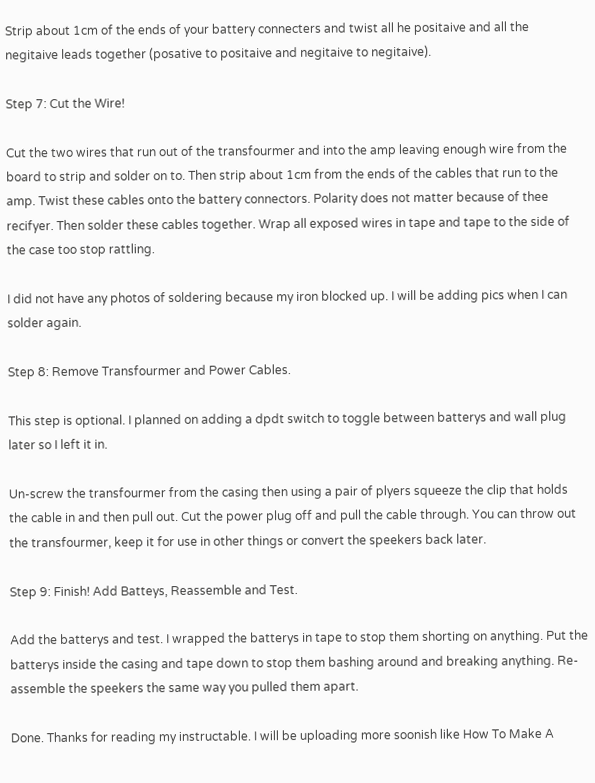Strip about 1cm of the ends of your battery connecters and twist all he positaive and all the negitaive leads together (posative to positaive and negitaive to negitaive).

Step 7: Cut the Wire!

Cut the two wires that run out of the transfourmer and into the amp leaving enough wire from the board to strip and solder on to. Then strip about 1cm from the ends of the cables that run to the amp. Twist these cables onto the battery connectors. Polarity does not matter because of thee recifyer. Then solder these cables together. Wrap all exposed wires in tape and tape to the side of the case too stop rattling.

I did not have any photos of soldering because my iron blocked up. I will be adding pics when I can solder again.

Step 8: Remove Transfourmer and Power Cables.

This step is optional. I planned on adding a dpdt switch to toggle between batterys and wall plug later so I left it in.

Un-screw the transfourmer from the casing then using a pair of plyers squeeze the clip that holds the cable in and then pull out. Cut the power plug off and pull the cable through. You can throw out the transfourmer, keep it for use in other things or convert the speekers back later.

Step 9: Finish! Add Batteys, Reassemble and Test.

Add the batterys and test. I wrapped the batterys in tape to stop them shorting on anything. Put the batterys inside the casing and tape down to stop them bashing around and breaking anything. Re-assemble the speekers the same way you pulled them apart.

Done. Thanks for reading my instructable. I will be uploading more soonish like How To Make A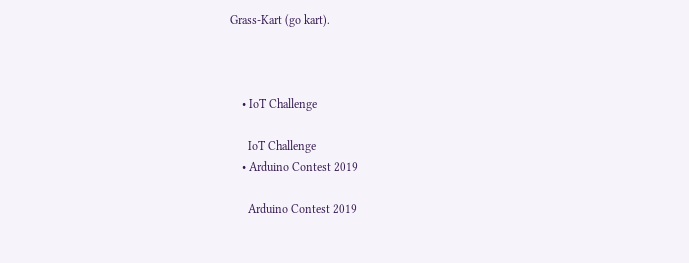Grass-Kart (go kart).



    • IoT Challenge

      IoT Challenge
    • Arduino Contest 2019

      Arduino Contest 2019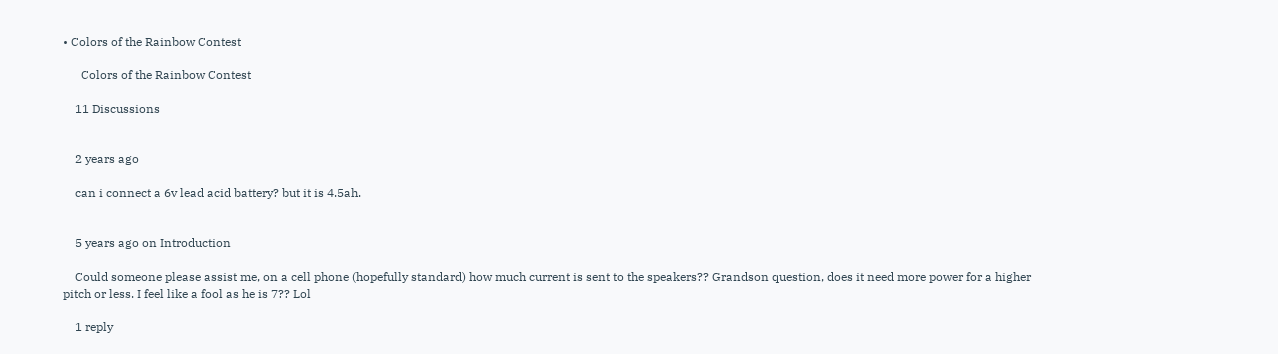• Colors of the Rainbow Contest

      Colors of the Rainbow Contest

    11 Discussions


    2 years ago

    can i connect a 6v lead acid battery? but it is 4.5ah.


    5 years ago on Introduction

    Could someone please assist me, on a cell phone (hopefully standard) how much current is sent to the speakers?? Grandson question, does it need more power for a higher pitch or less. I feel like a fool as he is 7?? Lol

    1 reply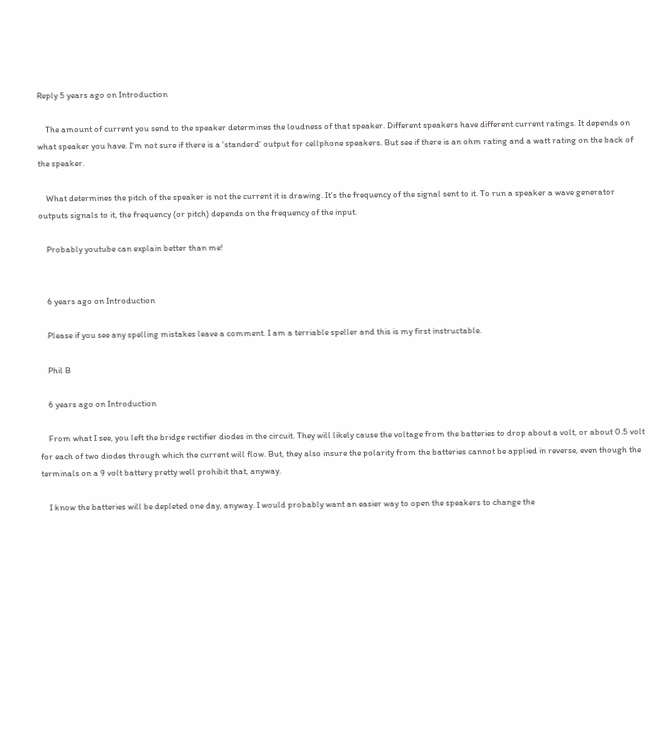Reply 5 years ago on Introduction

    The amount of current you send to the speaker determines the loudness of that speaker. Different speakers have different current ratings. It depends on what speaker you have. I'm not sure if there is a 'standerd' output for cellphone speakers. But see if there is an ohm rating and a watt rating on the back of the speaker.

    What determines the pitch of the speaker is not the current it is drawing. It's the frequency of the signal sent to it. To run a speaker a wave generator outputs signals to it, the frequency (or pitch) depends on the frequency of the input.

    Probably youtube can explain better than me!


    6 years ago on Introduction

    Please if you see any spelling mistakes leave a comment. I am a terriable speller and this is my first instructable.

    Phil B

    6 years ago on Introduction

    From what I see, you left the bridge rectifier diodes in the circuit. They will likely cause the voltage from the batteries to drop about a volt, or about 0.5 volt for each of two diodes through which the current will flow. But, they also insure the polarity from the batteries cannot be applied in reverse, even though the terminals on a 9 volt battery pretty well prohibit that, anyway.

    I know the batteries will be depleted one day, anyway. I would probably want an easier way to open the speakers to change the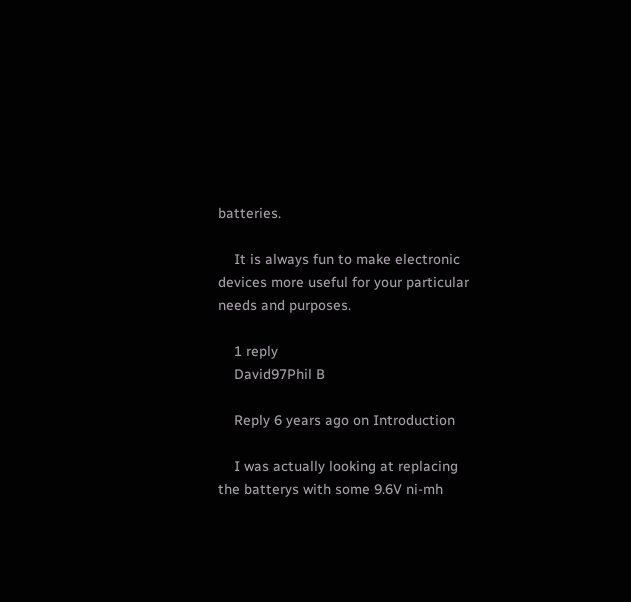batteries.

    It is always fun to make electronic devices more useful for your particular needs and purposes.

    1 reply
    David97Phil B

    Reply 6 years ago on Introduction

    I was actually looking at replacing the batterys with some 9.6V ni-mh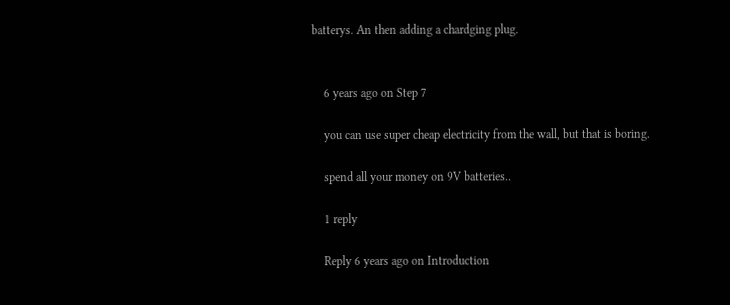batterys. An then adding a chardging plug.


    6 years ago on Step 7

    you can use super cheap electricity from the wall, but that is boring.

    spend all your money on 9V batteries..

    1 reply

    Reply 6 years ago on Introduction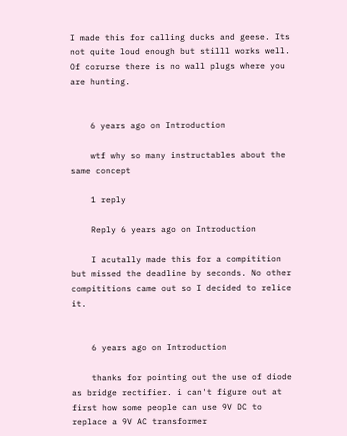I made this for calling ducks and geese. Its not quite loud enough but stilll works well. Of corurse there is no wall plugs where you are hunting.


    6 years ago on Introduction

    wtf why so many instructables about the same concept

    1 reply

    Reply 6 years ago on Introduction

    I acutally made this for a compitition but missed the deadline by seconds. No other compititions came out so I decided to relice it.


    6 years ago on Introduction

    thanks for pointing out the use of diode as bridge rectifier. i can't figure out at first how some people can use 9V DC to replace a 9V AC transformer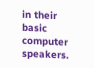in their basic computer speakers.